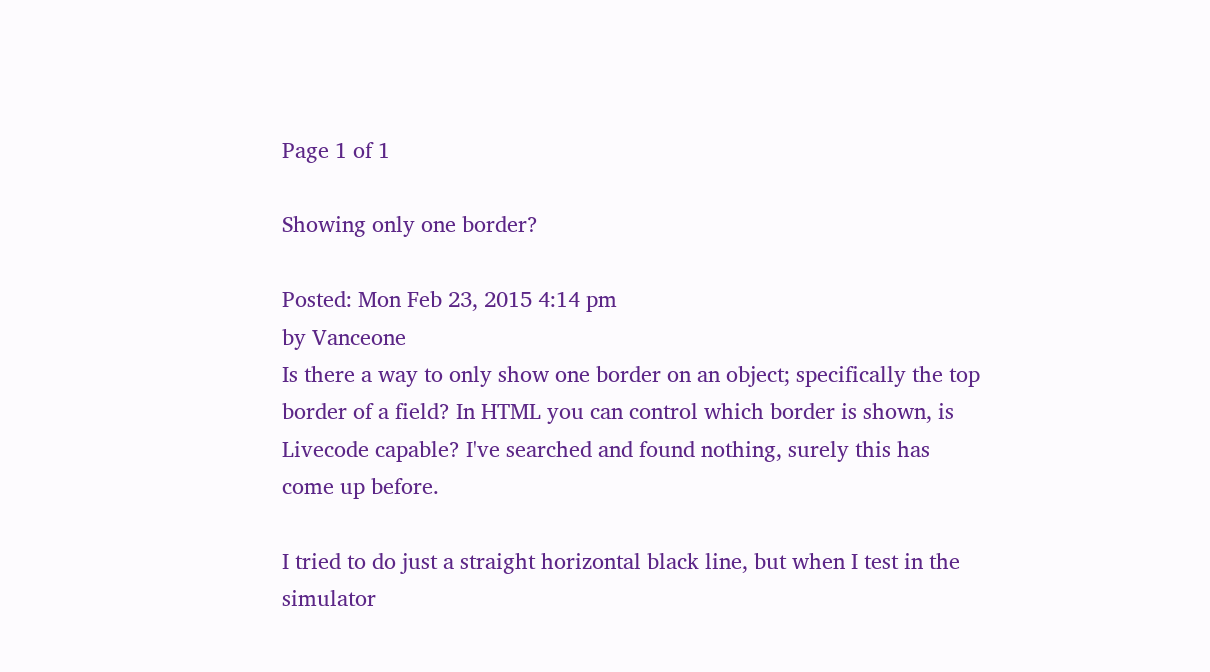Page 1 of 1

Showing only one border?

Posted: Mon Feb 23, 2015 4:14 pm
by Vanceone
Is there a way to only show one border on an object; specifically the top border of a field? In HTML you can control which border is shown, is Livecode capable? I've searched and found nothing, surely this has come up before.

I tried to do just a straight horizontal black line, but when I test in the simulator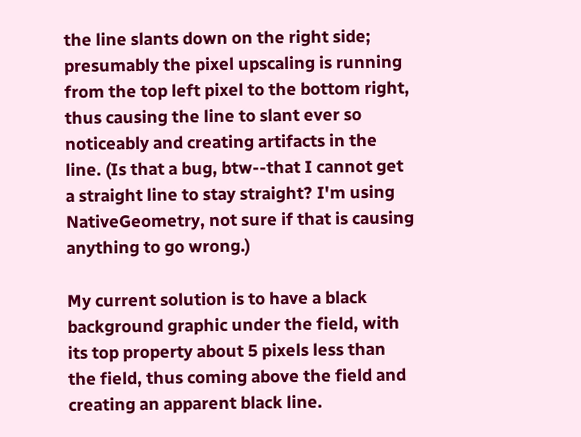the line slants down on the right side; presumably the pixel upscaling is running from the top left pixel to the bottom right, thus causing the line to slant ever so noticeably and creating artifacts in the line. (Is that a bug, btw--that I cannot get a straight line to stay straight? I'm using NativeGeometry, not sure if that is causing anything to go wrong.)

My current solution is to have a black background graphic under the field, with its top property about 5 pixels less than the field, thus coming above the field and creating an apparent black line.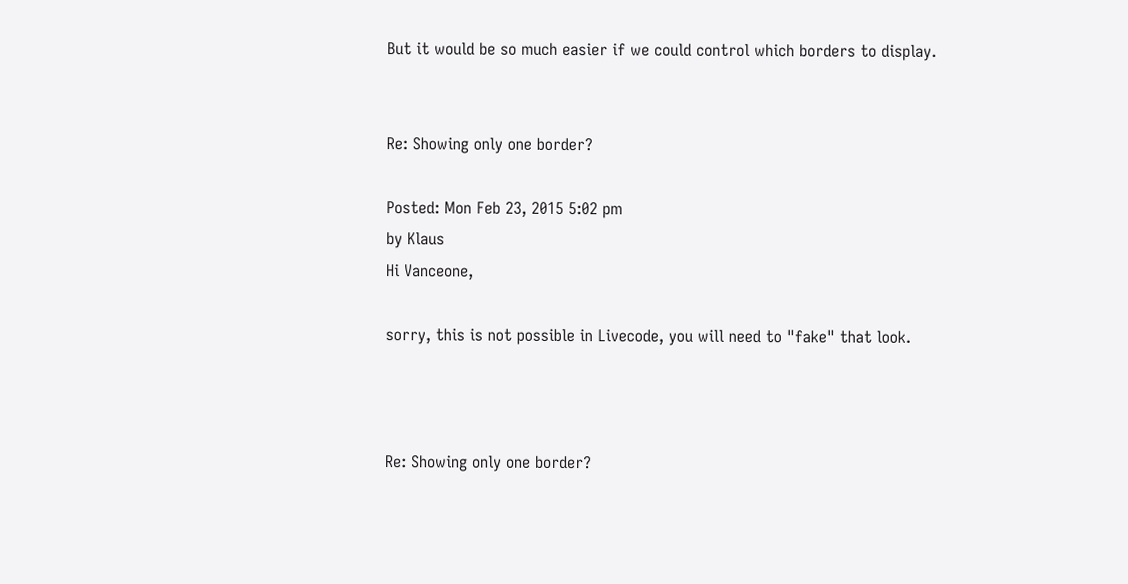But it would be so much easier if we could control which borders to display.


Re: Showing only one border?

Posted: Mon Feb 23, 2015 5:02 pm
by Klaus
Hi Vanceone,

sorry, this is not possible in Livecode, you will need to "fake" that look.



Re: Showing only one border?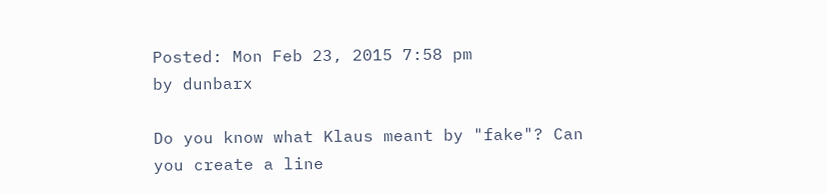Posted: Mon Feb 23, 2015 7:58 pm
by dunbarx

Do you know what Klaus meant by "fake"? Can you create a line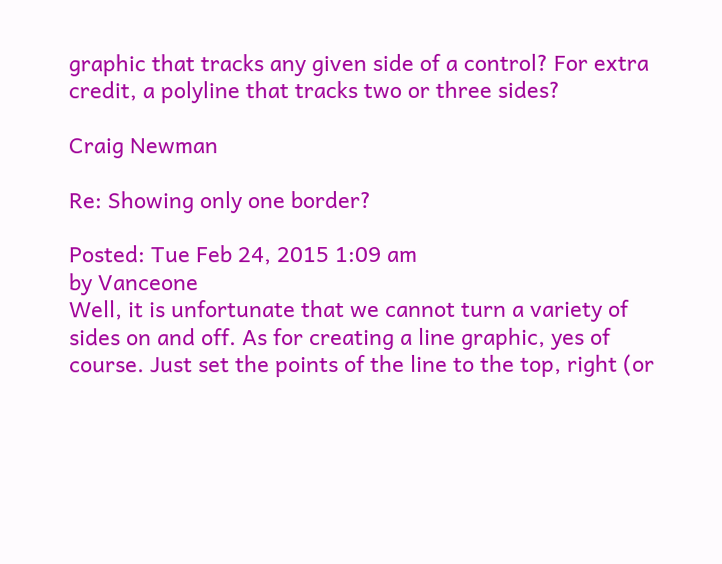graphic that tracks any given side of a control? For extra credit, a polyline that tracks two or three sides?

Craig Newman

Re: Showing only one border?

Posted: Tue Feb 24, 2015 1:09 am
by Vanceone
Well, it is unfortunate that we cannot turn a variety of sides on and off. As for creating a line graphic, yes of course. Just set the points of the line to the top, right (or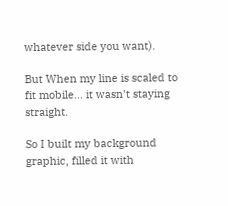whatever side you want).

But When my line is scaled to fit mobile... it wasn't staying straight.

So I built my background graphic, filled it with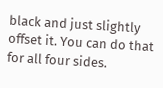black and just slightly offset it. You can do that for all four sides.